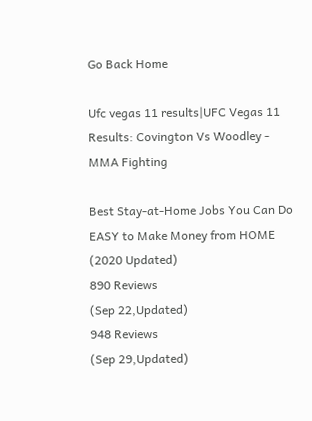Go Back Home

Ufc vegas 11 results|UFC Vegas 11 Results: Covington Vs Woodley - MMA Fighting

Best Stay-at-Home Jobs You Can Do
EASY to Make Money from HOME
(2020 Updated)
890 Reviews
(Sep 22,Updated)
948 Reviews
(Sep 29,Updated)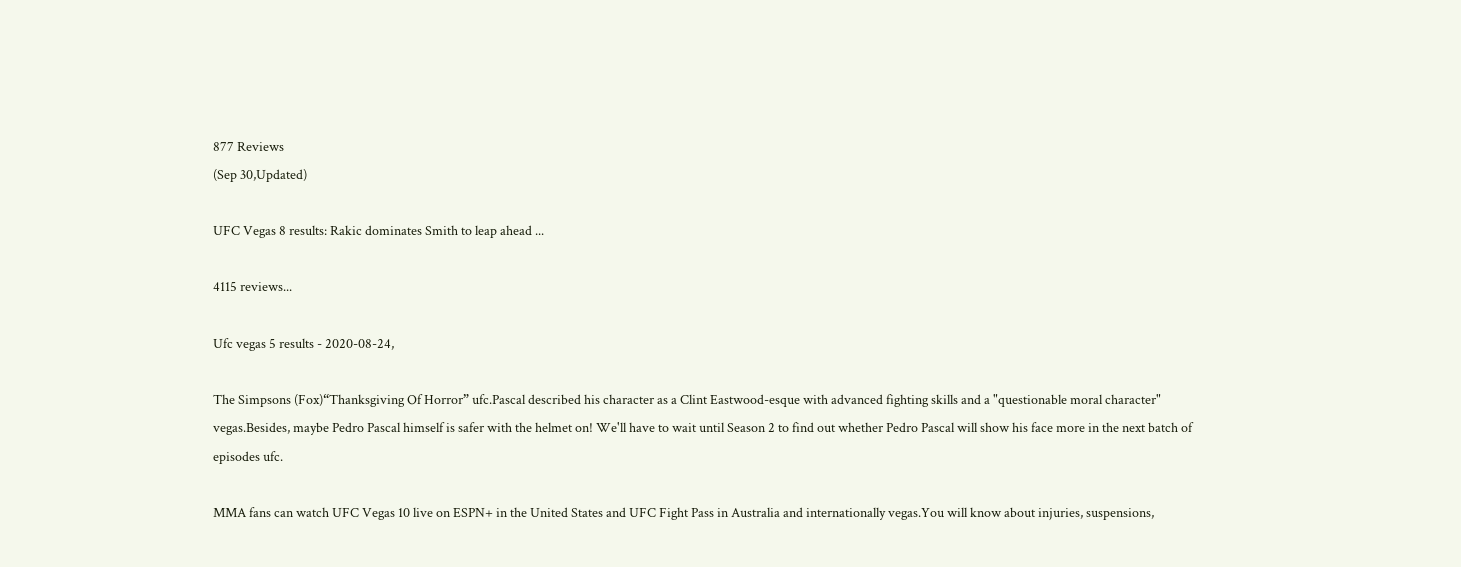877 Reviews
(Sep 30,Updated)

UFC Vegas 8 results: Rakic dominates Smith to leap ahead ...

4115 reviews...

Ufc vegas 5 results - 2020-08-24,

The Simpsons (Fox)“Thanksgiving Of Horror” ufc.Pascal described his character as a Clint Eastwood-esque with advanced fighting skills and a "questionable moral character" vegas.Besides, maybe Pedro Pascal himself is safer with the helmet on! We'll have to wait until Season 2 to find out whether Pedro Pascal will show his face more in the next batch of episodes ufc.

MMA fans can watch UFC Vegas 10 live on ESPN+ in the United States and UFC Fight Pass in Australia and internationally vegas.You will know about injuries, suspensions,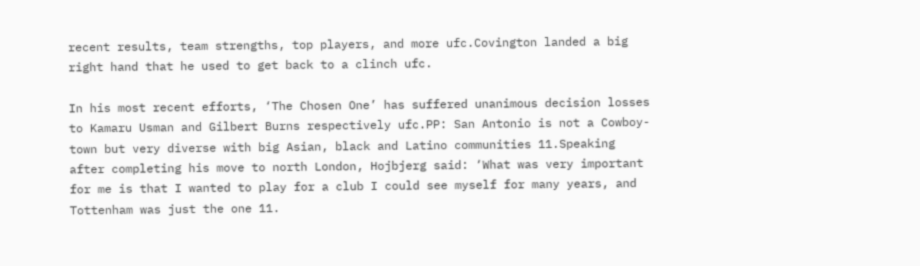recent results, team strengths, top players, and more ufc.Covington landed a big right hand that he used to get back to a clinch ufc.

In his most recent efforts, ‘The Chosen One’ has suffered unanimous decision losses to Kamaru Usman and Gilbert Burns respectively ufc.PP: San Antonio is not a Cowboy-town but very diverse with big Asian, black and Latino communities 11.Speaking after completing his move to north London, Hojbjerg said: ‘What was very important for me is that I wanted to play for a club I could see myself for many years, and Tottenham was just the one 11.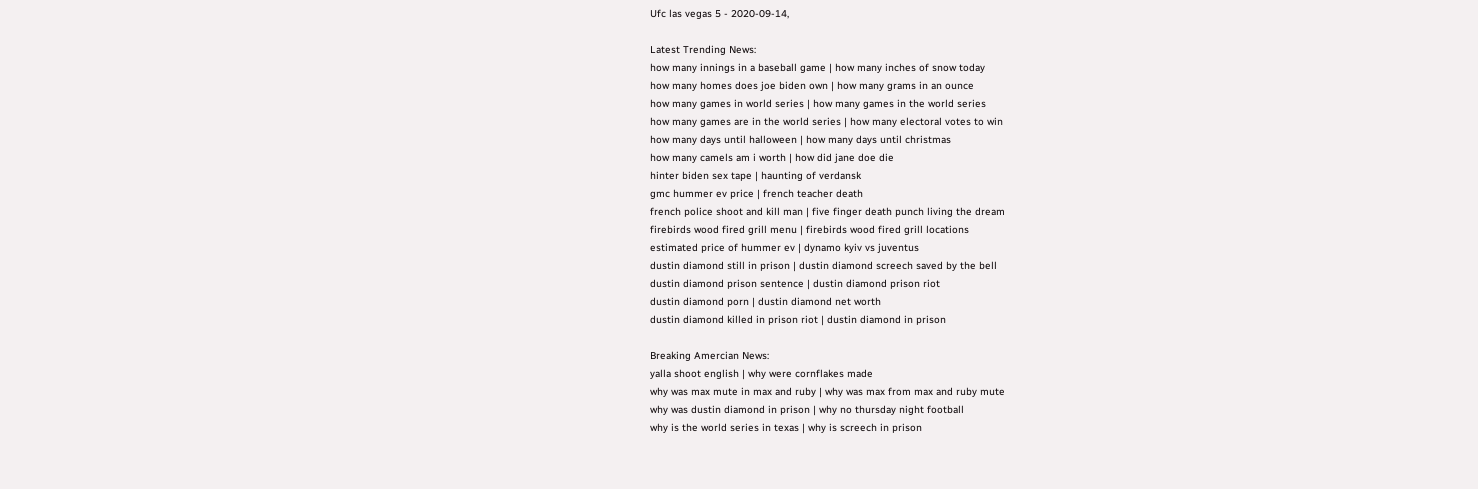Ufc las vegas 5 - 2020-09-14,

Latest Trending News:
how many innings in a baseball game | how many inches of snow today
how many homes does joe biden own | how many grams in an ounce
how many games in world series | how many games in the world series
how many games are in the world series | how many electoral votes to win
how many days until halloween | how many days until christmas
how many camels am i worth | how did jane doe die
hinter biden sex tape | haunting of verdansk
gmc hummer ev price | french teacher death
french police shoot and kill man | five finger death punch living the dream
firebirds wood fired grill menu | firebirds wood fired grill locations
estimated price of hummer ev | dynamo kyiv vs juventus
dustin diamond still in prison | dustin diamond screech saved by the bell
dustin diamond prison sentence | dustin diamond prison riot
dustin diamond porn | dustin diamond net worth
dustin diamond killed in prison riot | dustin diamond in prison

Breaking Amercian News:
yalla shoot english | why were cornflakes made
why was max mute in max and ruby | why was max from max and ruby mute
why was dustin diamond in prison | why no thursday night football
why is the world series in texas | why is screech in prison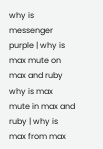why is messenger purple | why is max mute on max and ruby
why is max mute in max and ruby | why is max from max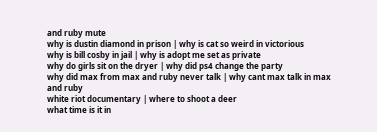and ruby mute
why is dustin diamond in prison | why is cat so weird in victorious
why is bill cosby in jail | why is adopt me set as private
why do girls sit on the dryer | why did ps4 change the party
why did max from max and ruby never talk | why cant max talk in max and ruby
white riot documentary | where to shoot a deer
what time is it in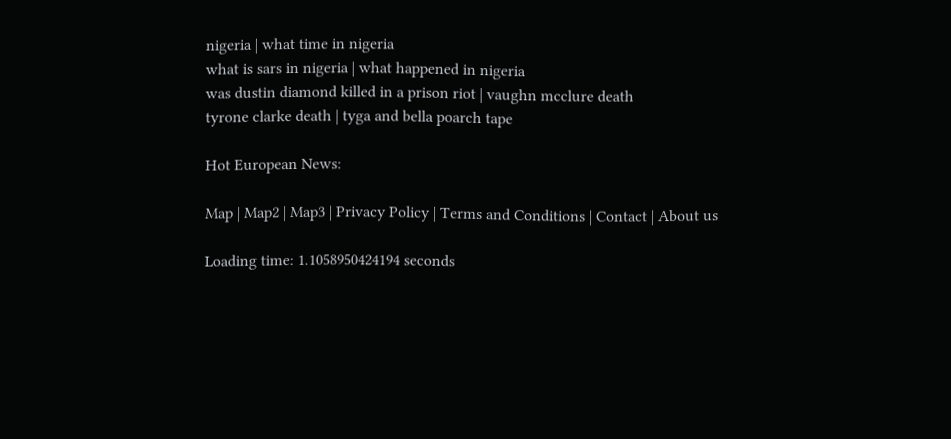nigeria | what time in nigeria
what is sars in nigeria | what happened in nigeria
was dustin diamond killed in a prison riot | vaughn mcclure death
tyrone clarke death | tyga and bella poarch tape

Hot European News:

Map | Map2 | Map3 | Privacy Policy | Terms and Conditions | Contact | About us

Loading time: 1.1058950424194 seconds